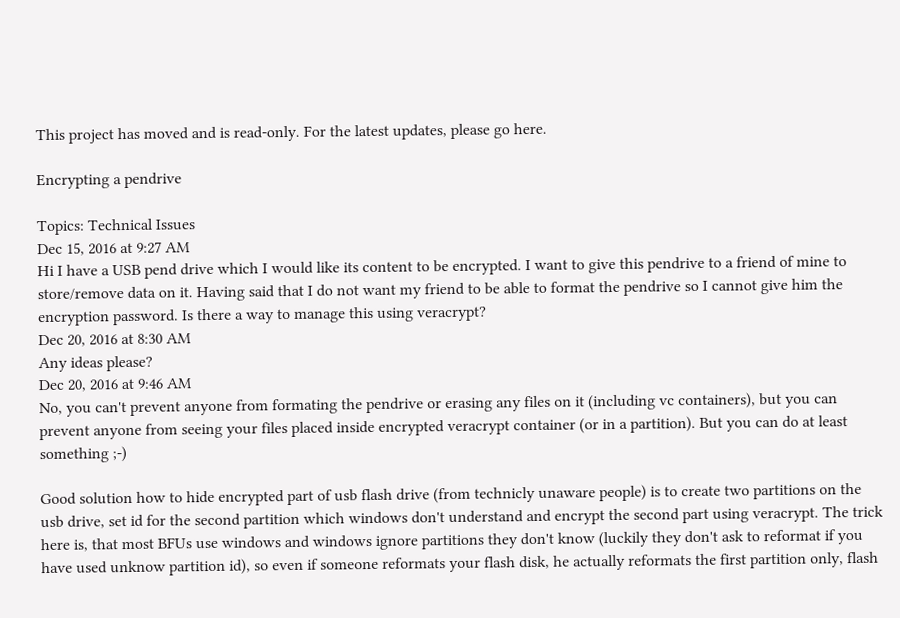This project has moved and is read-only. For the latest updates, please go here.

Encrypting a pendrive

Topics: Technical Issues
Dec 15, 2016 at 9:27 AM
Hi I have a USB pend drive which I would like its content to be encrypted. I want to give this pendrive to a friend of mine to store/remove data on it. Having said that I do not want my friend to be able to format the pendrive so I cannot give him the encryption password. Is there a way to manage this using veracrypt?
Dec 20, 2016 at 8:30 AM
Any ideas please?
Dec 20, 2016 at 9:46 AM
No, you can't prevent anyone from formating the pendrive or erasing any files on it (including vc containers), but you can prevent anyone from seeing your files placed inside encrypted veracrypt container (or in a partition). But you can do at least something ;-)

Good solution how to hide encrypted part of usb flash drive (from technicly unaware people) is to create two partitions on the usb drive, set id for the second partition which windows don't understand and encrypt the second part using veracrypt. The trick here is, that most BFUs use windows and windows ignore partitions they don't know (luckily they don't ask to reformat if you have used unknow partition id), so even if someone reformats your flash disk, he actually reformats the first partition only, flash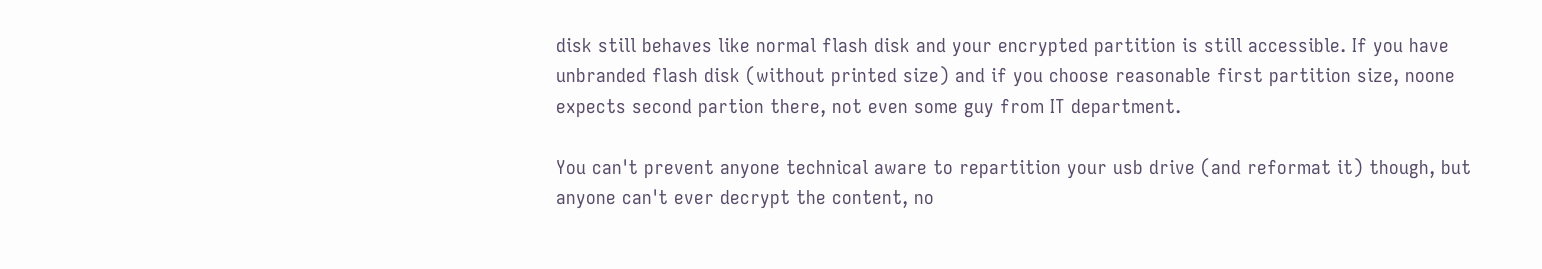disk still behaves like normal flash disk and your encrypted partition is still accessible. If you have unbranded flash disk (without printed size) and if you choose reasonable first partition size, noone expects second partion there, not even some guy from IT department.

You can't prevent anyone technical aware to repartition your usb drive (and reformat it) though, but anyone can't ever decrypt the content, no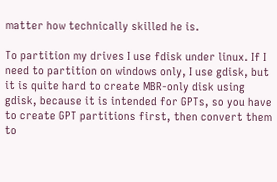matter how technically skilled he is.

To partition my drives I use fdisk under linux. If I need to partition on windows only, I use gdisk, but it is quite hard to create MBR-only disk using gdisk, because it is intended for GPTs, so you have to create GPT partitions first, then convert them to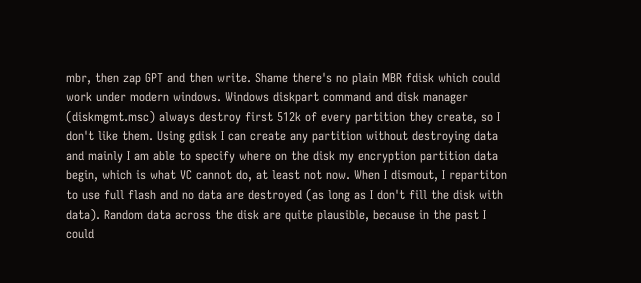mbr, then zap GPT and then write. Shame there's no plain MBR fdisk which could work under modern windows. Windows diskpart command and disk manager (diskmgmt.msc) always destroy first 512k of every partition they create, so I don't like them. Using gdisk I can create any partition without destroying data and mainly I am able to specify where on the disk my encryption partition data begin, which is what VC cannot do, at least not now. When I dismout, I repartiton to use full flash and no data are destroyed (as long as I don't fill the disk with data). Random data across the disk are quite plausible, because in the past I could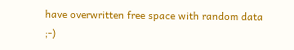have overwritten free space with random data ;-)